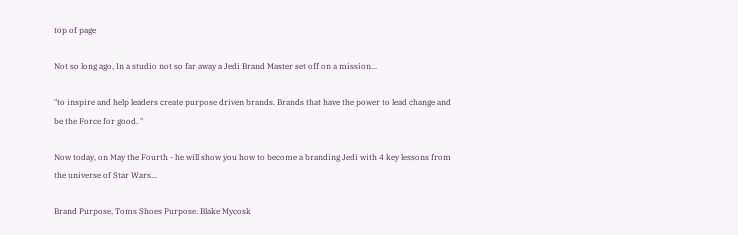top of page

Not so long ago, In a studio not so far away a Jedi Brand Master set off on a mission...

"to inspire and help leaders create purpose driven brands. Brands that have the power to lead change and be the Force for good. "

Now today, on May the Fourth - he will show you how to become a branding Jedi with 4 key lessons from the universe of Star Wars...

Brand Purpose, Toms Shoes Purpose. Blake Mycosk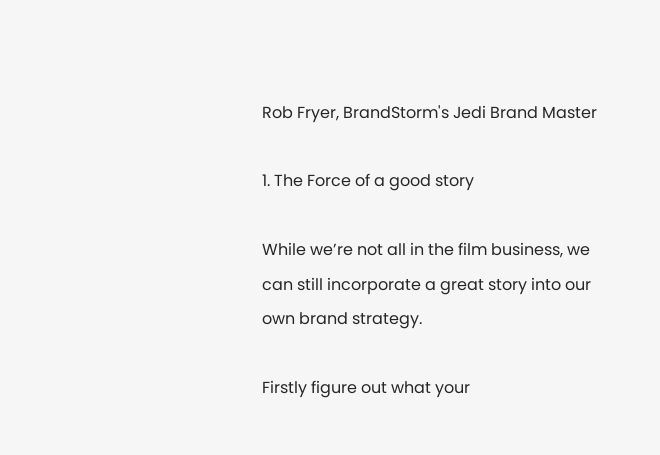Rob Fryer, BrandStorm's Jedi Brand Master

1. The Force of a good story

While we’re not all in the film business, we can still incorporate a great story into our own brand strategy.

Firstly figure out what your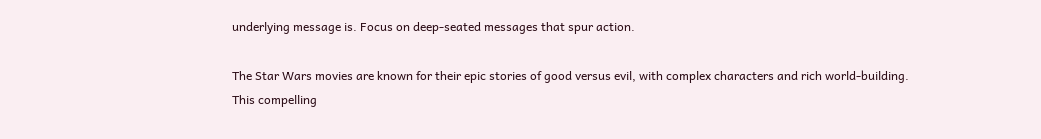underlying message is. Focus on deep-seated messages that spur action.

The Star Wars movies are known for their epic stories of good versus evil, with complex characters and rich world-building. This compelling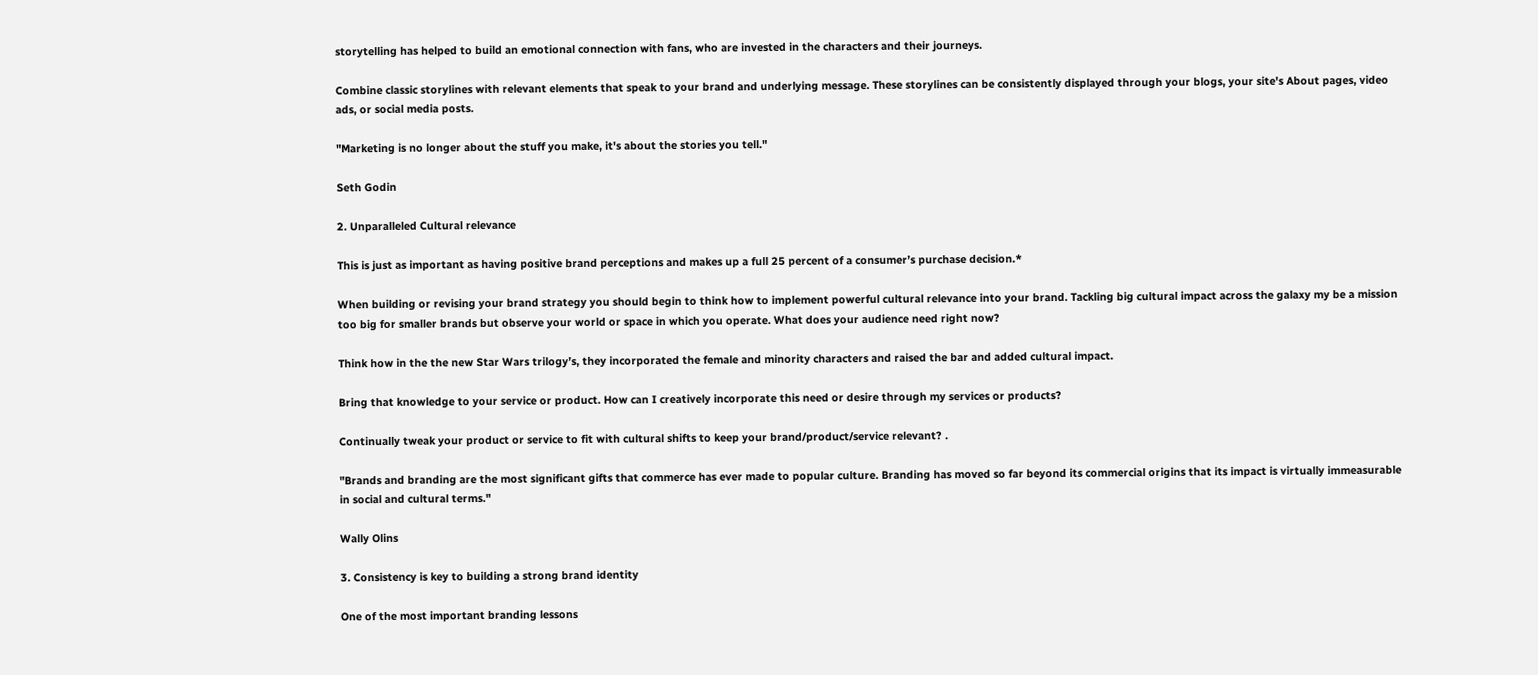storytelling has helped to build an emotional connection with fans, who are invested in the characters and their journeys.

Combine classic storylines with relevant elements that speak to your brand and underlying message. These storylines can be consistently displayed through your blogs, your site's About pages, video ads, or social media posts.

"Marketing is no longer about the stuff you make, it's about the stories you tell."

Seth Godin

2. Unparalleled Cultural relevance

This is just as important as having positive brand perceptions and makes up a full 25 percent of a consumer’s purchase decision.*

When building or revising your brand strategy you should begin to think how to implement powerful cultural relevance into your brand. Tackling big cultural impact across the galaxy my be a mission too big for smaller brands but observe your world or space in which you operate. What does your audience need right now?

Think how in the the new Star Wars trilogy’s, they incorporated the female and minority characters and raised the bar and added cultural impact.

Bring that knowledge to your service or product. How can I creatively incorporate this need or desire through my services or products?

Continually tweak your product or service to fit with cultural shifts to keep your brand/product/service relevant? .

"Brands and branding are the most significant gifts that commerce has ever made to popular culture. Branding has moved so far beyond its commercial origins that its impact is virtually immeasurable in social and cultural terms."

Wally Olins

3. Consistency is key to building a strong brand identity

One of the most important branding lessons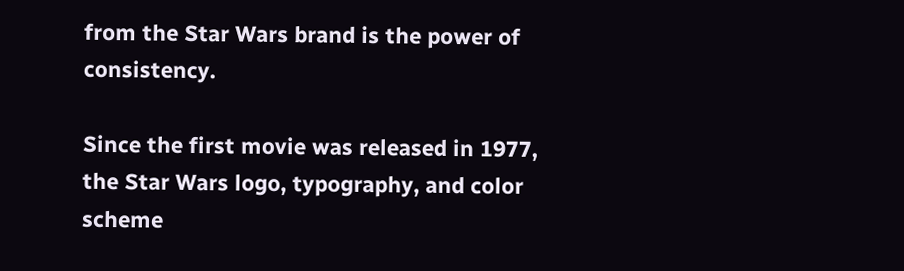from the Star Wars brand is the power of consistency.

Since the first movie was released in 1977, the Star Wars logo, typography, and color scheme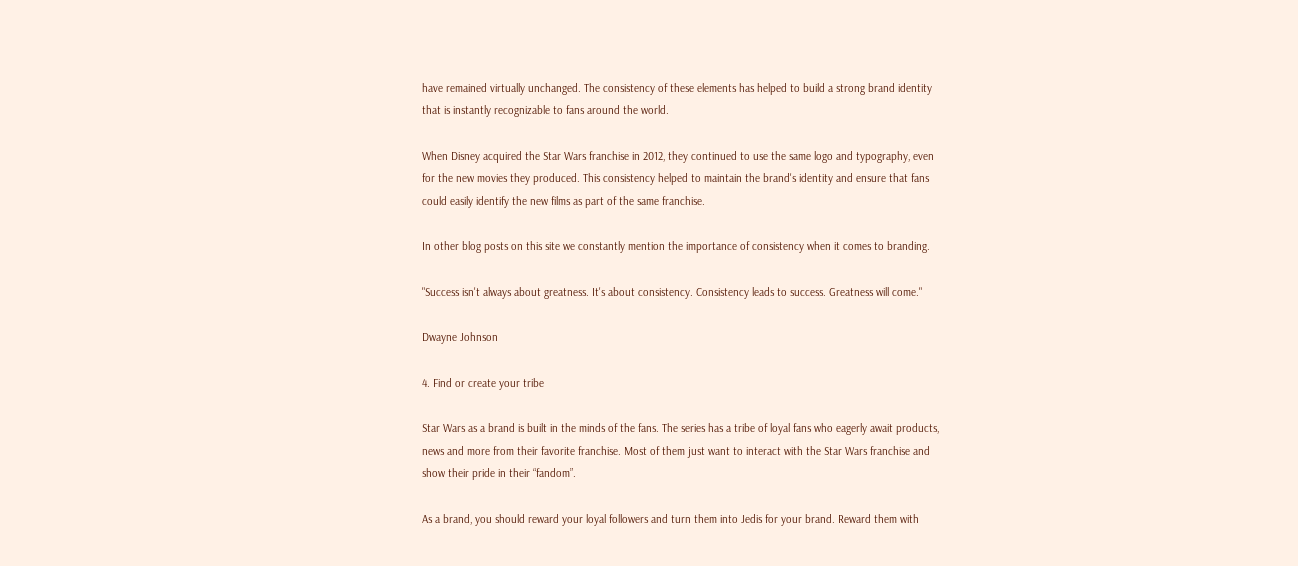have remained virtually unchanged. The consistency of these elements has helped to build a strong brand identity that is instantly recognizable to fans around the world.

When Disney acquired the Star Wars franchise in 2012, they continued to use the same logo and typography, even for the new movies they produced. This consistency helped to maintain the brand's identity and ensure that fans could easily identify the new films as part of the same franchise.

In other blog posts on this site we constantly mention the importance of consistency when it comes to branding.

"Success isn't always about greatness. It's about consistency. Consistency leads to success. Greatness will come."

Dwayne Johnson

4. Find or create your tribe

Star Wars as a brand is built in the minds of the fans. The series has a tribe of loyal fans who eagerly await products, news and more from their favorite franchise. Most of them just want to interact with the Star Wars franchise and show their pride in their “fandom”.

As a brand, you should reward your loyal followers and turn them into Jedis for your brand. Reward them with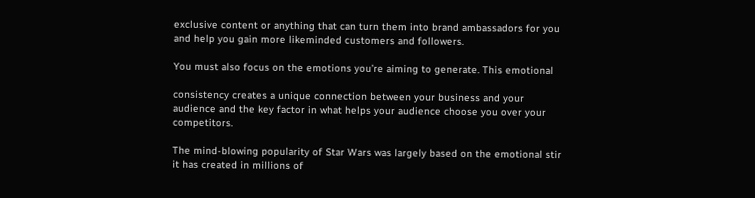exclusive content or anything that can turn them into brand ambassadors for you and help you gain more likeminded customers and followers.

You must also focus on the emotions you’re aiming to generate. This emotional

consistency creates a unique connection between your business and your audience and the key factor in what helps your audience choose you over your competitors.

The mind-blowing popularity of Star Wars was largely based on the emotional stir it has created in millions of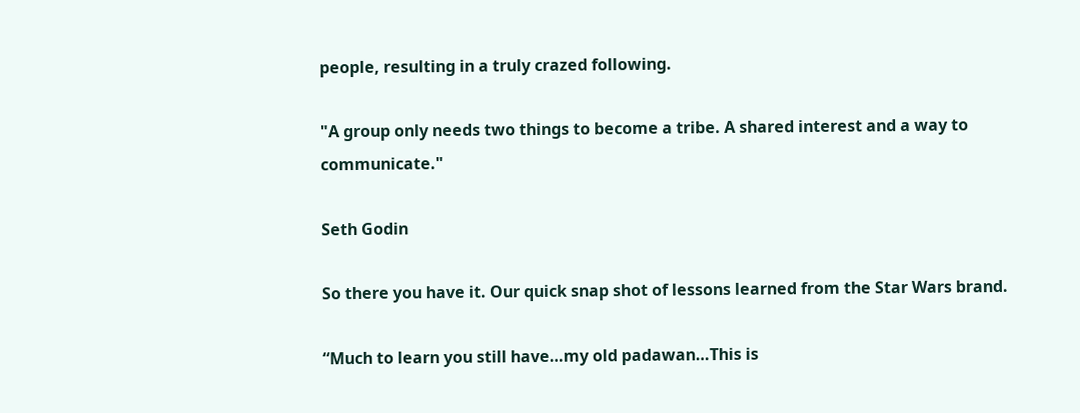people, resulting in a truly crazed following.

"A group only needs two things to become a tribe. A shared interest and a way to communicate."

Seth Godin

So there you have it. Our quick snap shot of lessons learned from the Star Wars brand.

“Much to learn you still have…my old padawan…This is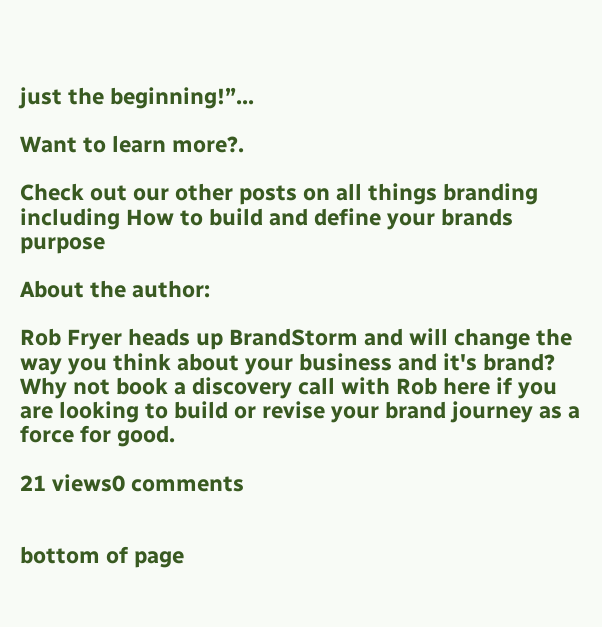just the beginning!”...

Want to learn more?.

Check out our other posts on all things branding including How to build and define your brands purpose

About the author:

Rob Fryer heads up BrandStorm and will change the way you think about your business and it's brand? Why not book a discovery call with Rob here if you are looking to build or revise your brand journey as a force for good.

21 views0 comments


bottom of page